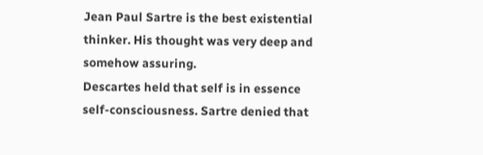Jean Paul Sartre is the best existential thinker. His thought was very deep and somehow assuring.
Descartes held that self is in essence self-consciousness. Sartre denied that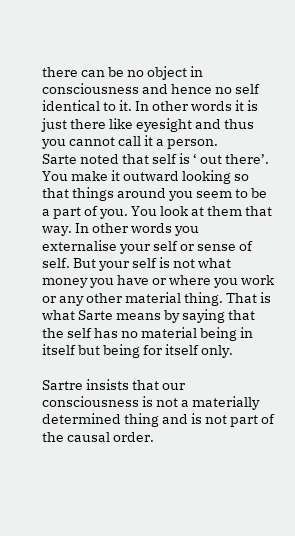there can be no object in consciousness and hence no self identical to it. In other words it is just there like eyesight and thus you cannot call it a person.
Sarte noted that self is ‘ out there’. You make it outward looking so that things around you seem to be a part of you. You look at them that way. In other words you externalise your self or sense of self. But your self is not what money you have or where you work or any other material thing. That is what Sarte means by saying that the self has no material being in itself but being for itself only.

Sartre insists that our consciousness is not a materially determined thing and is not part of the causal order.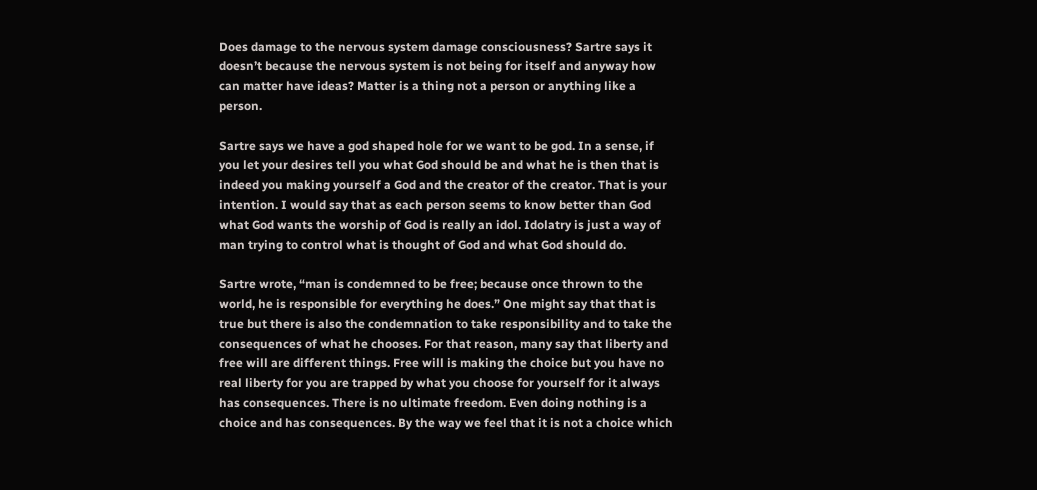Does damage to the nervous system damage consciousness? Sartre says it doesn’t because the nervous system is not being for itself and anyway how can matter have ideas? Matter is a thing not a person or anything like a person.

Sartre says we have a god shaped hole for we want to be god. In a sense, if you let your desires tell you what God should be and what he is then that is indeed you making yourself a God and the creator of the creator. That is your intention. I would say that as each person seems to know better than God what God wants the worship of God is really an idol. Idolatry is just a way of man trying to control what is thought of God and what God should do.

Sartre wrote, “man is condemned to be free; because once thrown to the world, he is responsible for everything he does.” One might say that that is true but there is also the condemnation to take responsibility and to take the consequences of what he chooses. For that reason, many say that liberty and free will are different things. Free will is making the choice but you have no real liberty for you are trapped by what you choose for yourself for it always has consequences. There is no ultimate freedom. Even doing nothing is a choice and has consequences. By the way we feel that it is not a choice which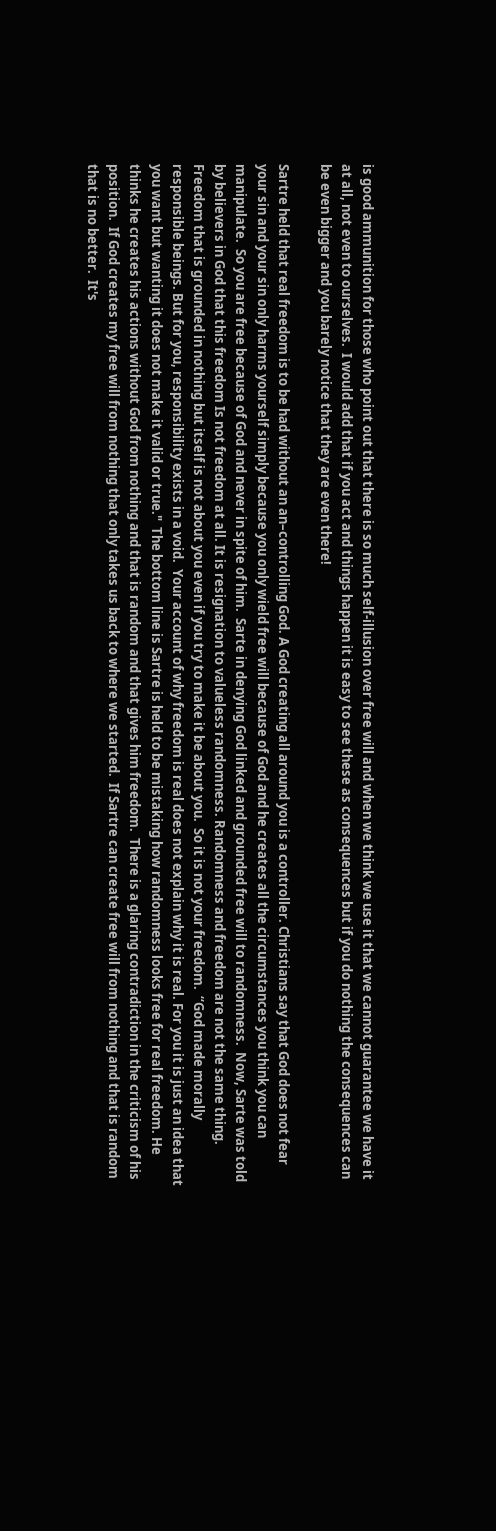is good ammunition for those who point out that there is so much self-illusion over free will and when we think we use it that we cannot guarantee we have it at all, not even to ourselves.  I would add that if you act and things happen it is easy to see these as consequences but if you do nothing the consequences can be even bigger and you barely notice that they are even there!

Sartre held that real freedom is to be had without an an–controlling God. A God creating all around you is a controller. Christians say that God does not fear your sin and your sin only harms yourself simply because you only wield free will because of God and he creates all the circumstances you think you can manipulate.  So you are free because of God and never in spite of him.  Sarte in denying God linked and grounded free will to randomness.  Now, Sarte was told by believers in God that this freedom Is not freedom at all. It is resignation to valueless randomness. Randomness and freedom are not the same thing. Freedom that is grounded in nothing but itself is not about you even if you try to make it be about you.  So it is not your freedom.  “God made morally responsible beings. But for you, responsibility exists in a void.  Your account of why freedom is real does not explain why it is real. For you it is just an idea that you want but wanting it does not make it valid or true."  The bottom line is Sartre is held to be mistaking how randomness looks free for real freedom. He thinks he creates his actions without God from nothing and that is random and that gives him freedom.  There is a glaring contradiction in the criticism of his position.  If God creates my free will from nothing that only takes us back to where we started.  If Sartre can create free will from nothing and that is random that is no better.  It's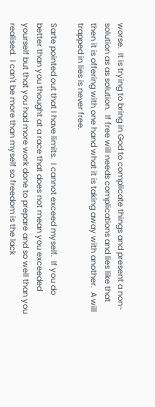worse.  It is trying to bring in God to complicate things and present a non-solution as as solution.  If free will needs complications and lies like that then it is offering with one hand what it is taking away with another.  A will trapped in lies is never free.

Sarte pointed out that I have limits.  I cannot exceed myself.  If you do better than you thought at a race that does not mean you exceeded yourself but that you had more work done to prepare and so well than you realised.  I can't be more than myself so freedom is the lack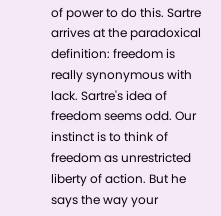of power to do this. Sartre arrives at the paradoxical definition: freedom is really synonymous with lack. Sartre's idea of freedom seems odd. Our instinct is to think of freedom as unrestricted liberty of action. But he says the way your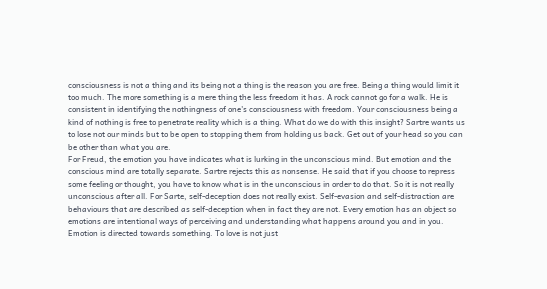consciousness is not a thing and its being not a thing is the reason you are free. Being a thing would limit it too much. The more something is a mere thing the less freedom it has. A rock cannot go for a walk. He is consistent in identifying the nothingness of one's consciousness with freedom. Your consciousness being a kind of nothing is free to penetrate reality which is a thing. What do we do with this insight? Sartre wants us to lose not our minds but to be open to stopping them from holding us back. Get out of your head so you can be other than what you are.
For Freud, the emotion you have indicates what is lurking in the unconscious mind. But emotion and the conscious mind are totally separate. Sartre rejects this as nonsense. He said that if you choose to repress some feeling or thought, you have to know what is in the unconscious in order to do that. So it is not really unconscious after all. For Sarte, self-deception does not really exist. Self-evasion and self-distraction are behaviours that are described as self-deception when in fact they are not. Every emotion has an object so emotions are intentional ways of perceiving and understanding what happens around you and in you. Emotion is directed towards something. To love is not just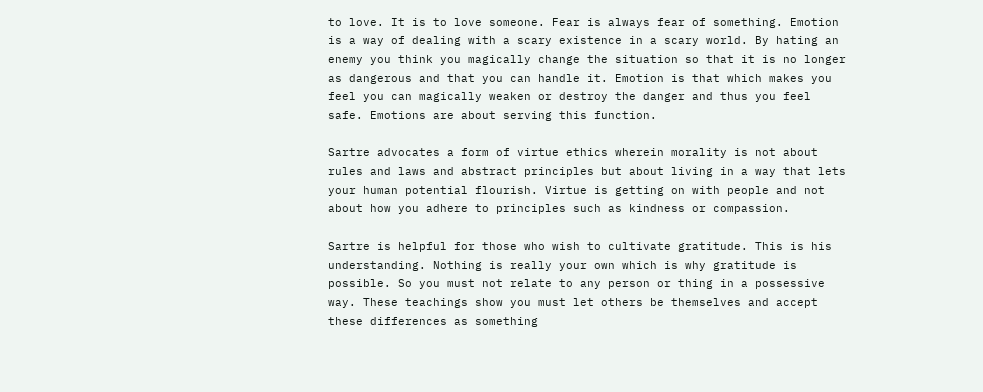to love. It is to love someone. Fear is always fear of something. Emotion is a way of dealing with a scary existence in a scary world. By hating an enemy you think you magically change the situation so that it is no longer as dangerous and that you can handle it. Emotion is that which makes you feel you can magically weaken or destroy the danger and thus you feel safe. Emotions are about serving this function.

Sartre advocates a form of virtue ethics wherein morality is not about rules and laws and abstract principles but about living in a way that lets your human potential flourish. Virtue is getting on with people and not about how you adhere to principles such as kindness or compassion.

Sartre is helpful for those who wish to cultivate gratitude. This is his understanding. Nothing is really your own which is why gratitude is possible. So you must not relate to any person or thing in a possessive way. These teachings show you must let others be themselves and accept these differences as something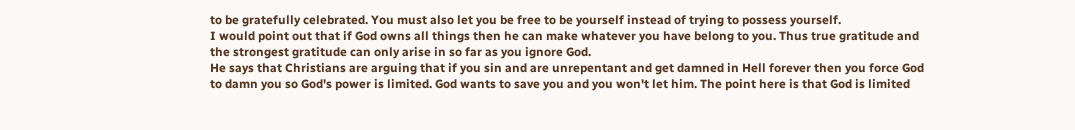to be gratefully celebrated. You must also let you be free to be yourself instead of trying to possess yourself.
I would point out that if God owns all things then he can make whatever you have belong to you. Thus true gratitude and the strongest gratitude can only arise in so far as you ignore God.
He says that Christians are arguing that if you sin and are unrepentant and get damned in Hell forever then you force God to damn you so God's power is limited. God wants to save you and you won't let him. The point here is that God is limited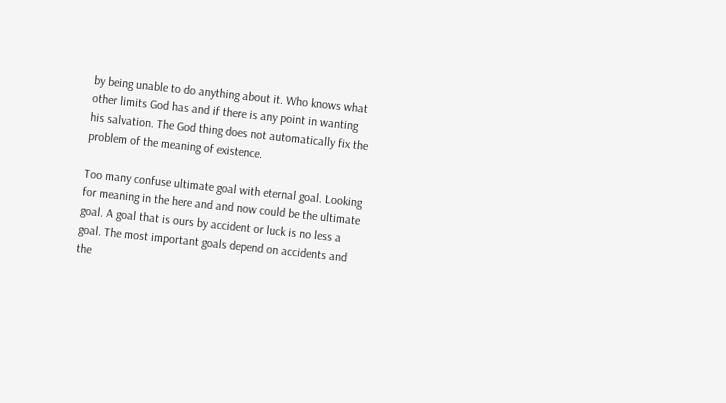by being unable to do anything about it. Who knows what other limits God has and if there is any point in wanting his salvation. The God thing does not automatically fix the problem of the meaning of existence.

Too many confuse ultimate goal with eternal goal. Looking for meaning in the here and and now could be the ultimate goal. A goal that is ours by accident or luck is no less a goal. The most important goals depend on accidents and the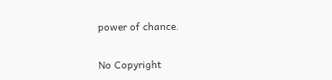power of chance.

No Copyright